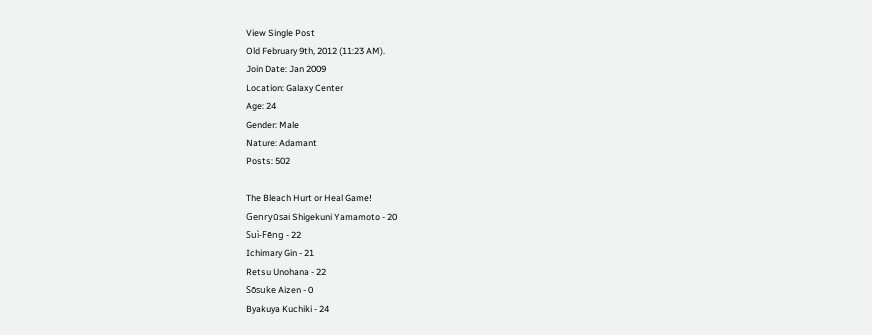View Single Post
Old February 9th, 2012 (11:23 AM).
Join Date: Jan 2009
Location: Galaxy Center
Age: 24
Gender: Male
Nature: Adamant
Posts: 502

The Bleach Hurt or Heal Game!
Genryūsai Shigekuni Yamamoto - 20
Suì-Fēng - 22
Ichimary Gin - 21
Retsu Unohana - 22
Sōsuke Aizen - 0
Byakuya Kuchiki - 24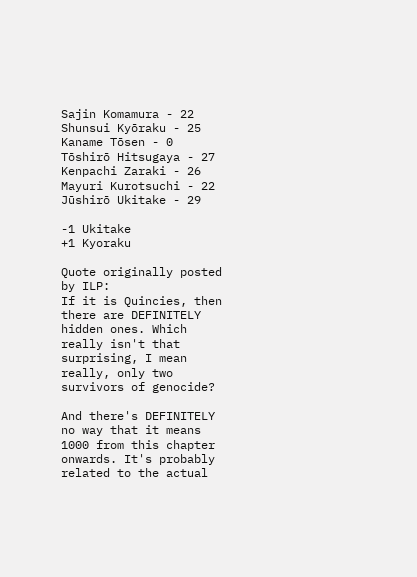Sajin Komamura - 22
Shunsui Kyōraku - 25
Kaname Tōsen - 0
Tōshirō Hitsugaya - 27
Kenpachi Zaraki - 26
Mayuri Kurotsuchi - 22
Jūshirō Ukitake - 29

-1 Ukitake
+1 Kyoraku

Quote originally posted by ILP:
If it is Quincies, then there are DEFINITELY hidden ones. Which really isn't that surprising, I mean really, only two survivors of genocide?

And there's DEFINITELY no way that it means 1000 from this chapter onwards. It's probably related to the actual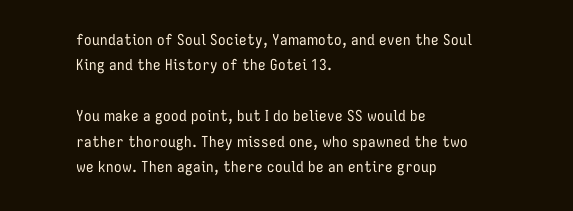foundation of Soul Society, Yamamoto, and even the Soul King and the History of the Gotei 13.

You make a good point, but I do believe SS would be rather thorough. They missed one, who spawned the two we know. Then again, there could be an entire group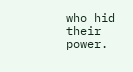who hid their power.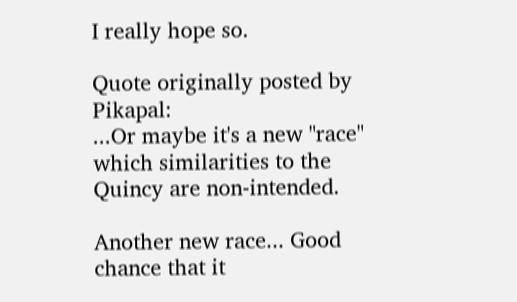I really hope so.

Quote originally posted by Pikapal:
...Or maybe it's a new "race" which similarities to the Quincy are non-intended.

Another new race... Good chance that it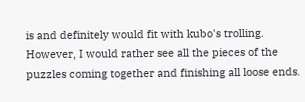is and definitely would fit with kubo's trolling. However, I would rather see all the pieces of the puzzles coming together and finishing all loose ends.